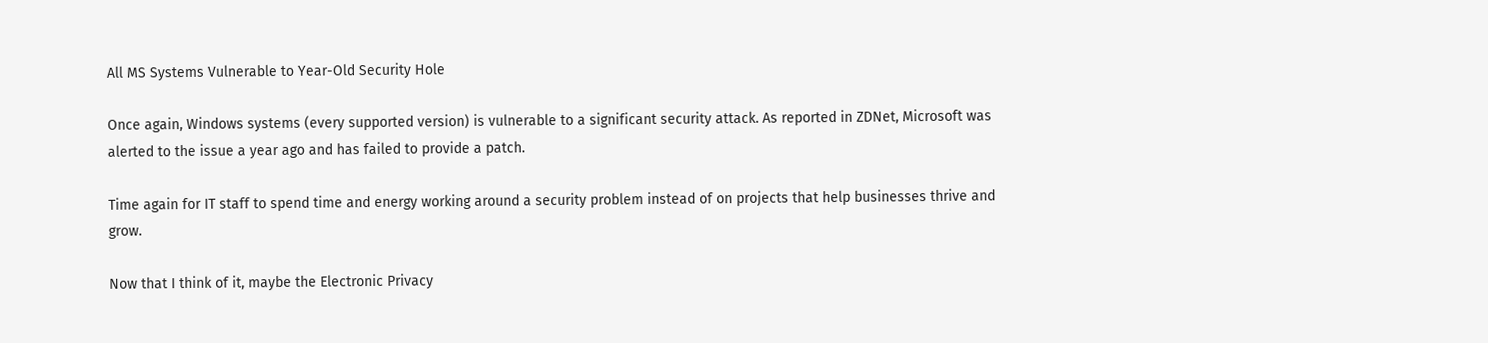All MS Systems Vulnerable to Year-Old Security Hole

Once again, Windows systems (every supported version) is vulnerable to a significant security attack. As reported in ZDNet, Microsoft was alerted to the issue a year ago and has failed to provide a patch.

Time again for IT staff to spend time and energy working around a security problem instead of on projects that help businesses thrive and grow.

Now that I think of it, maybe the Electronic Privacy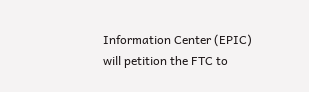Information Center (EPIC) will petition the FTC to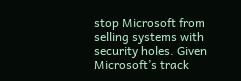stop Microsoft from selling systems with security holes. Given Microsoft’s track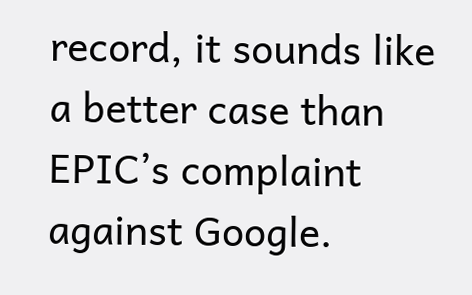record, it sounds like a better case than EPIC’s complaint against Google.